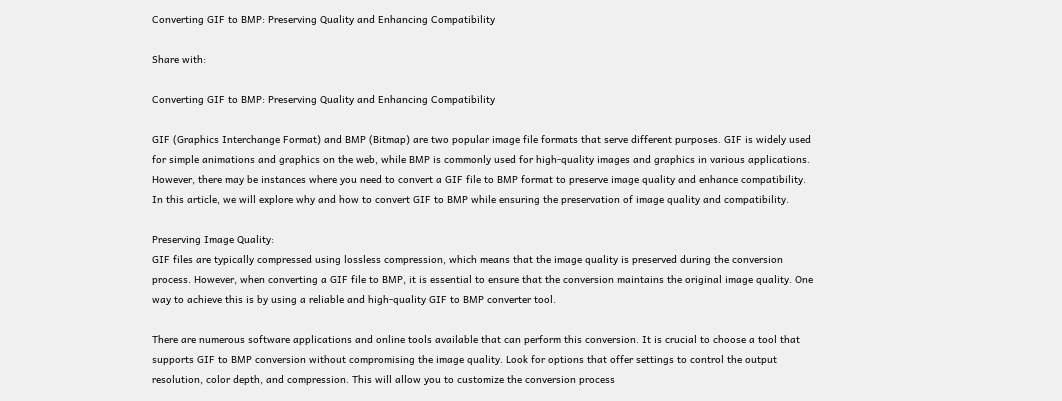Converting GIF to BMP: Preserving Quality and Enhancing Compatibility

Share with:

Converting GIF to BMP: Preserving Quality and Enhancing Compatibility

GIF (Graphics Interchange Format) and BMP (Bitmap) are two popular image file formats that serve different purposes. GIF is widely used for simple animations and graphics on the web, while BMP is commonly used for high-quality images and graphics in various applications. However, there may be instances where you need to convert a GIF file to BMP format to preserve image quality and enhance compatibility. In this article, we will explore why and how to convert GIF to BMP while ensuring the preservation of image quality and compatibility.

Preserving Image Quality:
GIF files are typically compressed using lossless compression, which means that the image quality is preserved during the conversion process. However, when converting a GIF file to BMP, it is essential to ensure that the conversion maintains the original image quality. One way to achieve this is by using a reliable and high-quality GIF to BMP converter tool.

There are numerous software applications and online tools available that can perform this conversion. It is crucial to choose a tool that supports GIF to BMP conversion without compromising the image quality. Look for options that offer settings to control the output resolution, color depth, and compression. This will allow you to customize the conversion process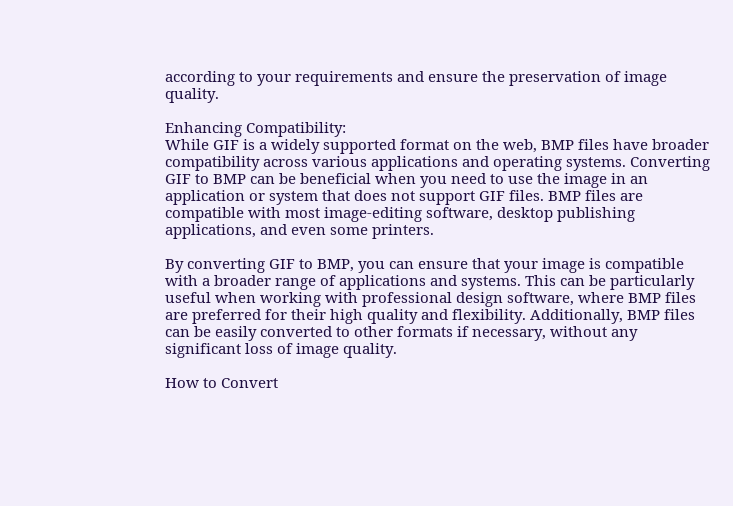according to your requirements and ensure the preservation of image quality.

Enhancing Compatibility:
While GIF is a widely supported format on the web, BMP files have broader compatibility across various applications and operating systems. Converting GIF to BMP can be beneficial when you need to use the image in an application or system that does not support GIF files. BMP files are compatible with most image-editing software, desktop publishing applications, and even some printers.

By converting GIF to BMP, you can ensure that your image is compatible with a broader range of applications and systems. This can be particularly useful when working with professional design software, where BMP files are preferred for their high quality and flexibility. Additionally, BMP files can be easily converted to other formats if necessary, without any significant loss of image quality.

How to Convert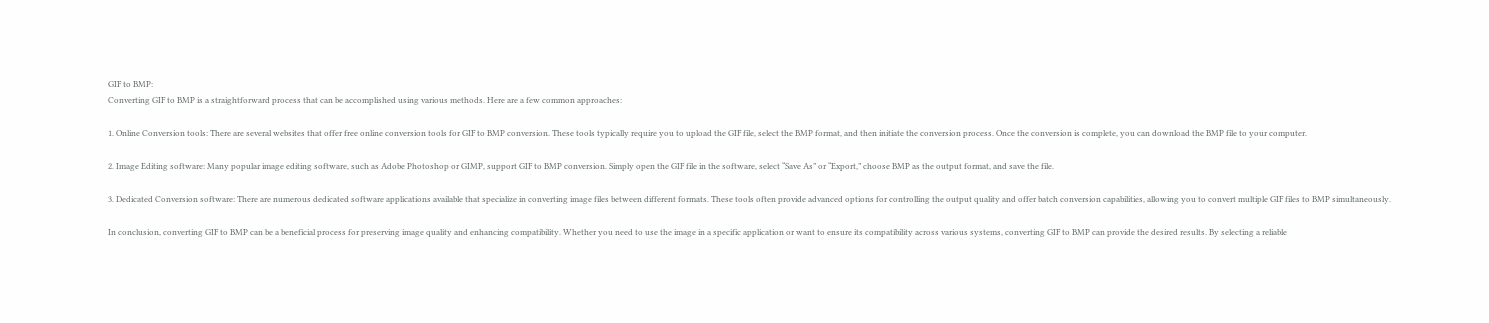GIF to BMP:
Converting GIF to BMP is a straightforward process that can be accomplished using various methods. Here are a few common approaches:

1. Online Conversion tools: There are several websites that offer free online conversion tools for GIF to BMP conversion. These tools typically require you to upload the GIF file, select the BMP format, and then initiate the conversion process. Once the conversion is complete, you can download the BMP file to your computer.

2. Image Editing software: Many popular image editing software, such as Adobe Photoshop or GIMP, support GIF to BMP conversion. Simply open the GIF file in the software, select “Save As” or “Export,” choose BMP as the output format, and save the file.

3. Dedicated Conversion software: There are numerous dedicated software applications available that specialize in converting image files between different formats. These tools often provide advanced options for controlling the output quality and offer batch conversion capabilities, allowing you to convert multiple GIF files to BMP simultaneously.

In conclusion, converting GIF to BMP can be a beneficial process for preserving image quality and enhancing compatibility. Whether you need to use the image in a specific application or want to ensure its compatibility across various systems, converting GIF to BMP can provide the desired results. By selecting a reliable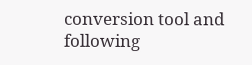conversion tool and following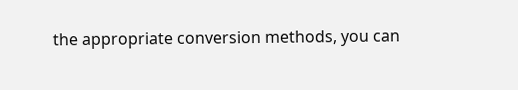the appropriate conversion methods, you can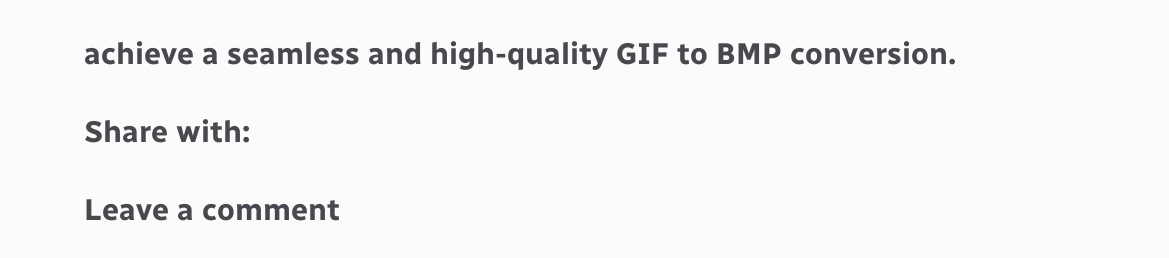achieve a seamless and high-quality GIF to BMP conversion.

Share with:

Leave a comment